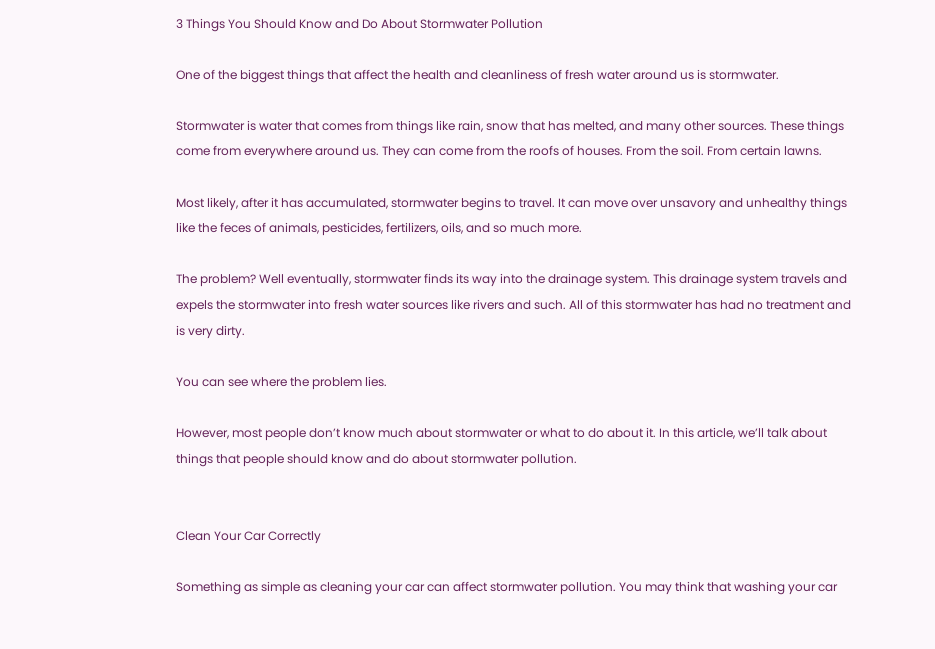3 Things You Should Know and Do About Stormwater Pollution

One of the biggest things that affect the health and cleanliness of fresh water around us is stormwater.

Stormwater is water that comes from things like rain, snow that has melted, and many other sources. These things come from everywhere around us. They can come from the roofs of houses. From the soil. From certain lawns.

Most likely, after it has accumulated, stormwater begins to travel. It can move over unsavory and unhealthy things like the feces of animals, pesticides, fertilizers, oils, and so much more.

The problem? Well eventually, stormwater finds its way into the drainage system. This drainage system travels and expels the stormwater into fresh water sources like rivers and such. All of this stormwater has had no treatment and is very dirty.

You can see where the problem lies.

However, most people don’t know much about stormwater or what to do about it. In this article, we’ll talk about things that people should know and do about stormwater pollution.


Clean Your Car Correctly

Something as simple as cleaning your car can affect stormwater pollution. You may think that washing your car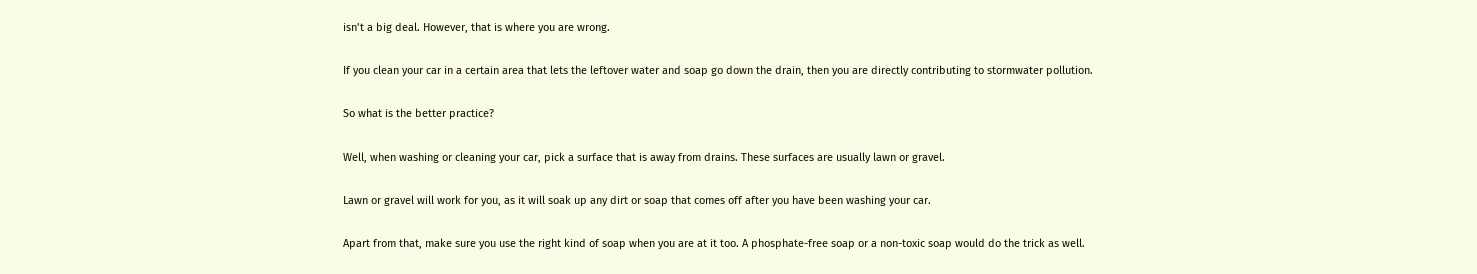isn’t a big deal. However, that is where you are wrong.

If you clean your car in a certain area that lets the leftover water and soap go down the drain, then you are directly contributing to stormwater pollution.

So what is the better practice?

Well, when washing or cleaning your car, pick a surface that is away from drains. These surfaces are usually lawn or gravel.

Lawn or gravel will work for you, as it will soak up any dirt or soap that comes off after you have been washing your car.

Apart from that, make sure you use the right kind of soap when you are at it too. A phosphate-free soap or a non-toxic soap would do the trick as well.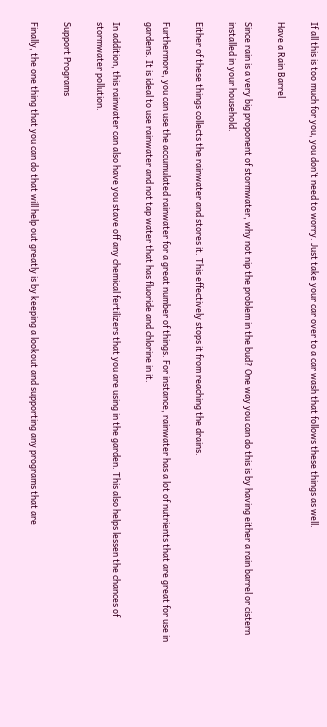If all this is too much for you, you don’t need to worry. Just take your car over to a car wash that follows these things as well.

Have a Rain Barrel

Since rain is a very big proponent of stormwater, why not nip the problem in the bud? One way you can do this is by having either a rain barrel or cistern installed in your household.

Either of these things collects the rainwater and stores it. This effectively stops it from reaching the drains.

Furthermore, you can use the accumulated rainwater for a great number of things. For instance, rainwater has a lot of nutrients that are great for use in gardens. It is ideal to use rainwater and not tap water that has fluoride and chlorine in it.

In addition, this rainwater can also have you stave off any chemical fertilizers that you are using in the garden. This also helps lessen the chances of stormwater pollution.

Support Programs

Finally, the one thing that you can do that will help out greatly is by keeping a lookout and supporting any programs that are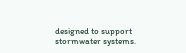designed to support stormwater systems.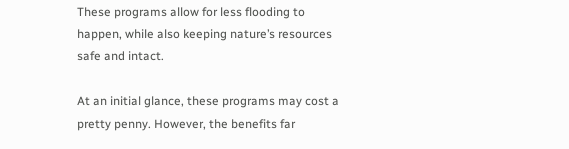These programs allow for less flooding to happen, while also keeping nature’s resources safe and intact.

At an initial glance, these programs may cost a pretty penny. However, the benefits far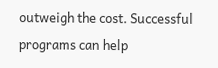outweigh the cost. Successful programs can help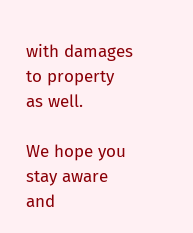with damages to property as well.

We hope you stay aware and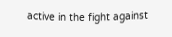active in the fight against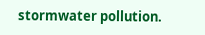stormwater pollution.